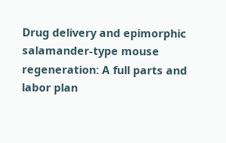Drug delivery and epimorphic salamander-type mouse regeneration: A full parts and labor plan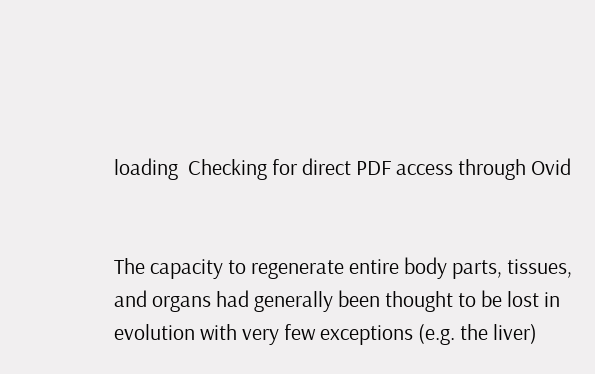loading  Checking for direct PDF access through Ovid


The capacity to regenerate entire body parts, tissues, and organs had generally been thought to be lost in evolution with very few exceptions (e.g. the liver)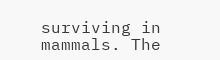surviving in mammals. The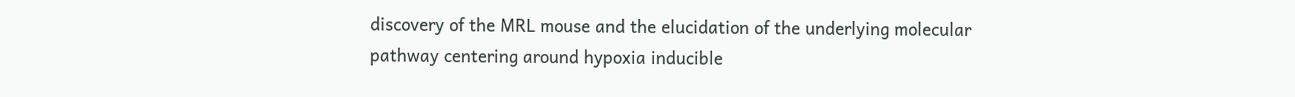discovery of the MRL mouse and the elucidation of the underlying molecular pathway centering around hypoxia inducible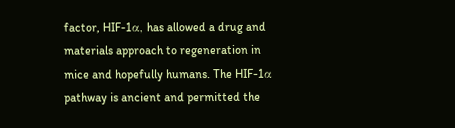factor, HIF-1α, has allowed a drug and materials approach to regeneration in mice and hopefully humans. The HIF-1α pathway is ancient and permitted the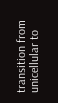transition from unicellular to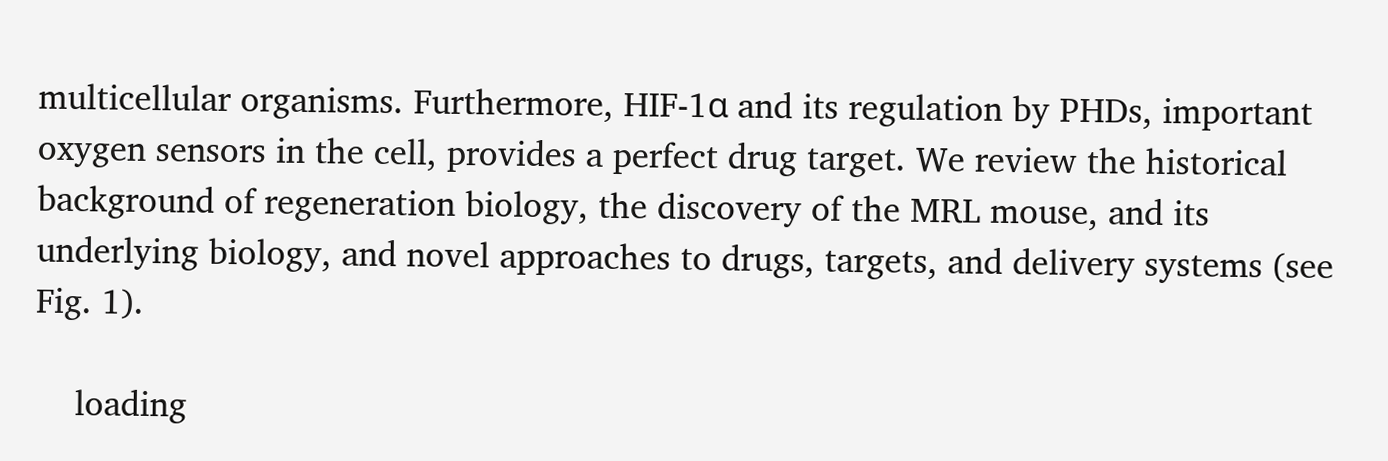multicellular organisms. Furthermore, HIF-1α and its regulation by PHDs, important oxygen sensors in the cell, provides a perfect drug target. We review the historical background of regeneration biology, the discovery of the MRL mouse, and its underlying biology, and novel approaches to drugs, targets, and delivery systems (see Fig. 1).

    loading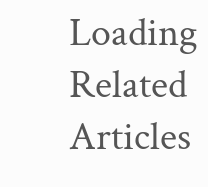Loading Related Articles